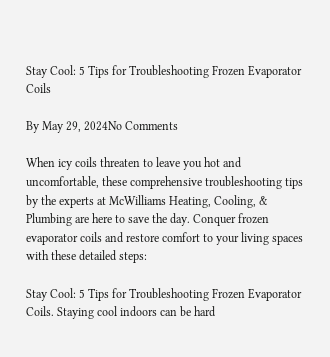Stay Cool: 5 Tips for Troubleshooting Frozen Evaporator Coils

By May 29, 2024No Comments

When icy coils threaten to leave you hot and uncomfortable, these comprehensive troubleshooting tips by the experts at McWilliams Heating, Cooling, & Plumbing are here to save the day. Conquer frozen evaporator coils and restore comfort to your living spaces with these detailed steps:

Stay Cool: 5 Tips for Troubleshooting Frozen Evaporator Coils. Staying cool indoors can be hard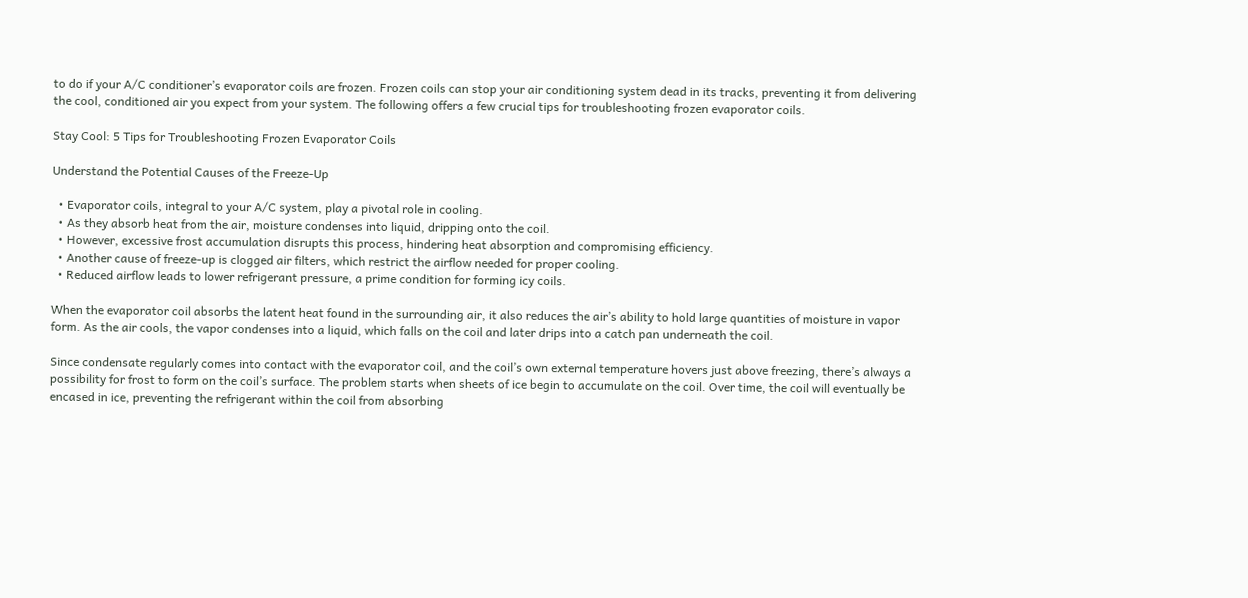to do if your A/C conditioner’s evaporator coils are frozen. Frozen coils can stop your air conditioning system dead in its tracks, preventing it from delivering the cool, conditioned air you expect from your system. The following offers a few crucial tips for troubleshooting frozen evaporator coils.

Stay Cool: 5 Tips for Troubleshooting Frozen Evaporator Coils

Understand the Potential Causes of the Freeze-Up

  • Evaporator coils, integral to your A/C system, play a pivotal role in cooling.
  • As they absorb heat from the air, moisture condenses into liquid, dripping onto the coil.
  • However, excessive frost accumulation disrupts this process, hindering heat absorption and compromising efficiency.
  • Another cause of freeze-up is clogged air filters, which restrict the airflow needed for proper cooling.
  • Reduced airflow leads to lower refrigerant pressure, a prime condition for forming icy coils.

When the evaporator coil absorbs the latent heat found in the surrounding air, it also reduces the air’s ability to hold large quantities of moisture in vapor form. As the air cools, the vapor condenses into a liquid, which falls on the coil and later drips into a catch pan underneath the coil.

Since condensate regularly comes into contact with the evaporator coil, and the coil’s own external temperature hovers just above freezing, there’s always a possibility for frost to form on the coil’s surface. The problem starts when sheets of ice begin to accumulate on the coil. Over time, the coil will eventually be encased in ice, preventing the refrigerant within the coil from absorbing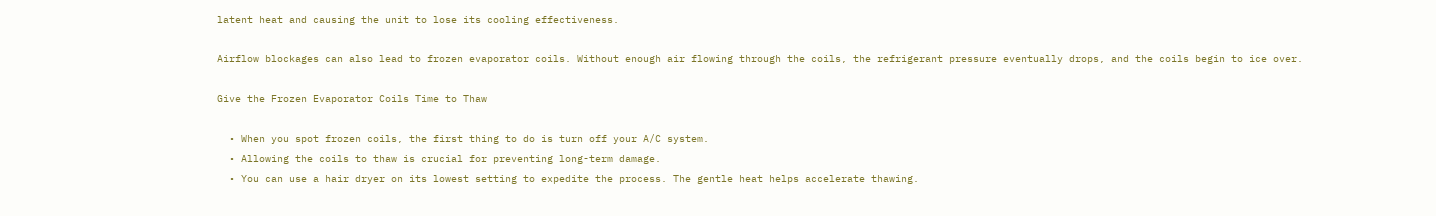latent heat and causing the unit to lose its cooling effectiveness.

Airflow blockages can also lead to frozen evaporator coils. Without enough air flowing through the coils, the refrigerant pressure eventually drops, and the coils begin to ice over.

Give the Frozen Evaporator Coils Time to Thaw

  • When you spot frozen coils, the first thing to do is turn off your A/C system.
  • Allowing the coils to thaw is crucial for preventing long-term damage.
  • You can use a hair dryer on its lowest setting to expedite the process. The gentle heat helps accelerate thawing.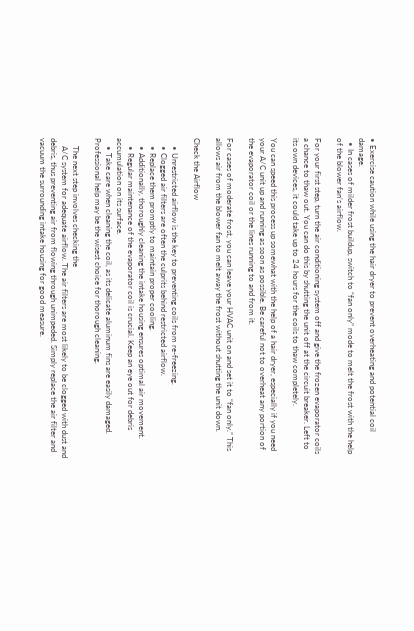• Exercise caution while using the hair dryer to prevent overheating and potential coil damage.
  • In cases of milder frost buildup, switch to “fan only” mode to melt the frost with the help of the blower fan’s airflow.

For your first step, turn the air conditioning system off and give the frozen evaporator coils a chance to thaw out. You can do this by shutting the unit off at the circuit breaker. Left to its own devices, it could take up to 24 hours for the coils to thaw completely.

You can speed this process up somewhat with the help of a hair dryer, especially if you need your A/C unit up and running as soon as possible. Be careful not to overheat any portion of the evaporator coil or the lines running to and from it.

For cases of moderate frost, you can leave your HVAC unit on and set it to “fan only.” This allows air from the blower fan to melt away the frost without shutting the unit down.

Check the Airflow

    • Unrestricted airflow is the key to preventing coils from re-freezing.
    • Clogged air filters are often the culprits behind restricted airflow.
    • Replace them promptly to maintain proper cooling.
    • Additionally, thoroughly cleaning the intake housing ensures optimal air movement.
    • Regular maintenance of the evaporator coil is crucial. Keep an eye out for debris accumulation on its surface.
    • Take care when cleaning the coil, as its delicate aluminum fins are easily damaged. Professional help may be the wisest choice for thorough cleaning.

    The next step involves checking the
    A/C system for adequate airflow. The air filters are most likely to be clogged with dust and debris, thus preventing air from flowing through unimpeded. Simply replace the air filter and vacuum the surrounding intake housing for good measure.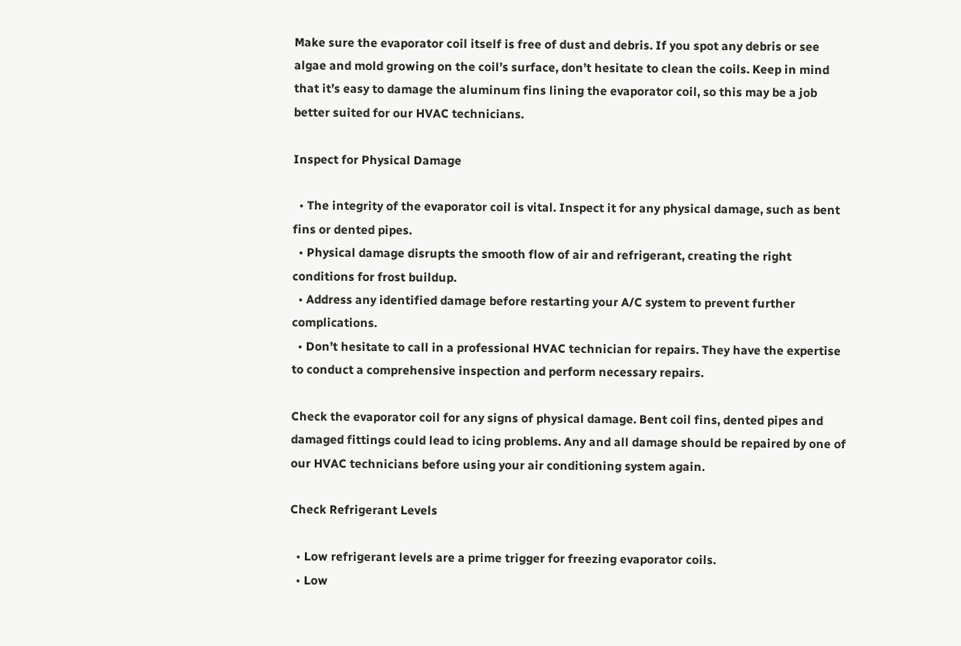Make sure the evaporator coil itself is free of dust and debris. If you spot any debris or see algae and mold growing on the coil’s surface, don’t hesitate to clean the coils. Keep in mind that it’s easy to damage the aluminum fins lining the evaporator coil, so this may be a job better suited for our HVAC technicians.

Inspect for Physical Damage

  • The integrity of the evaporator coil is vital. Inspect it for any physical damage, such as bent fins or dented pipes.
  • Physical damage disrupts the smooth flow of air and refrigerant, creating the right conditions for frost buildup.
  • Address any identified damage before restarting your A/C system to prevent further complications.
  • Don’t hesitate to call in a professional HVAC technician for repairs. They have the expertise to conduct a comprehensive inspection and perform necessary repairs.

Check the evaporator coil for any signs of physical damage. Bent coil fins, dented pipes and damaged fittings could lead to icing problems. Any and all damage should be repaired by one of our HVAC technicians before using your air conditioning system again.

Check Refrigerant Levels

  • Low refrigerant levels are a prime trigger for freezing evaporator coils.
  • Low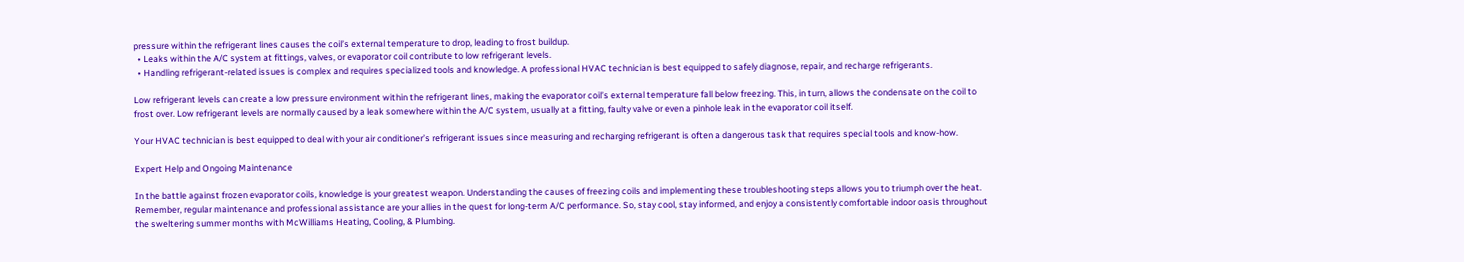pressure within the refrigerant lines causes the coil’s external temperature to drop, leading to frost buildup.
  • Leaks within the A/C system at fittings, valves, or evaporator coil contribute to low refrigerant levels.
  • Handling refrigerant-related issues is complex and requires specialized tools and knowledge. A professional HVAC technician is best equipped to safely diagnose, repair, and recharge refrigerants.

Low refrigerant levels can create a low pressure environment within the refrigerant lines, making the evaporator coil’s external temperature fall below freezing. This, in turn, allows the condensate on the coil to frost over. Low refrigerant levels are normally caused by a leak somewhere within the A/C system, usually at a fitting, faulty valve or even a pinhole leak in the evaporator coil itself.

Your HVAC technician is best equipped to deal with your air conditioner’s refrigerant issues since measuring and recharging refrigerant is often a dangerous task that requires special tools and know-how.

Expert Help and Ongoing Maintenance

In the battle against frozen evaporator coils, knowledge is your greatest weapon. Understanding the causes of freezing coils and implementing these troubleshooting steps allows you to triumph over the heat. Remember, regular maintenance and professional assistance are your allies in the quest for long-term A/C performance. So, stay cool, stay informed, and enjoy a consistently comfortable indoor oasis throughout the sweltering summer months with McWilliams Heating, Cooling, & Plumbing.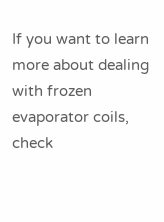If you want to learn more about dealing with frozen evaporator coils, check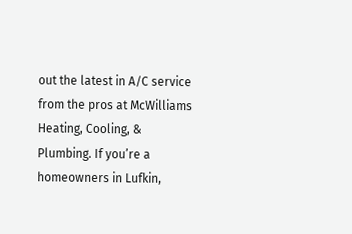out the latest in A/C service from the pros at McWilliams Heating, Cooling, & Plumbing. If you’re a homeowners in Lufkin,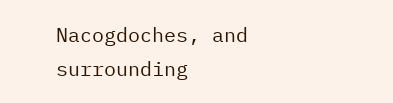Nacogdoches, and surrounding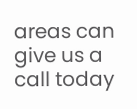areas can give us a call today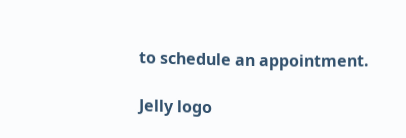to schedule an appointment.

Jelly logo